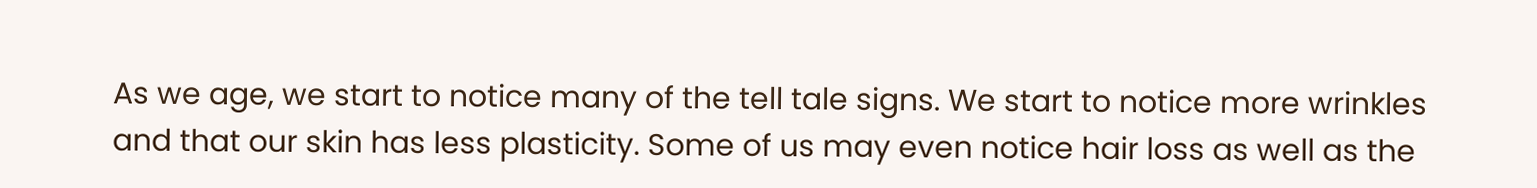As we age, we start to notice many of the tell tale signs. We start to notice more wrinkles and that our skin has less plasticity. Some of us may even notice hair loss as well as the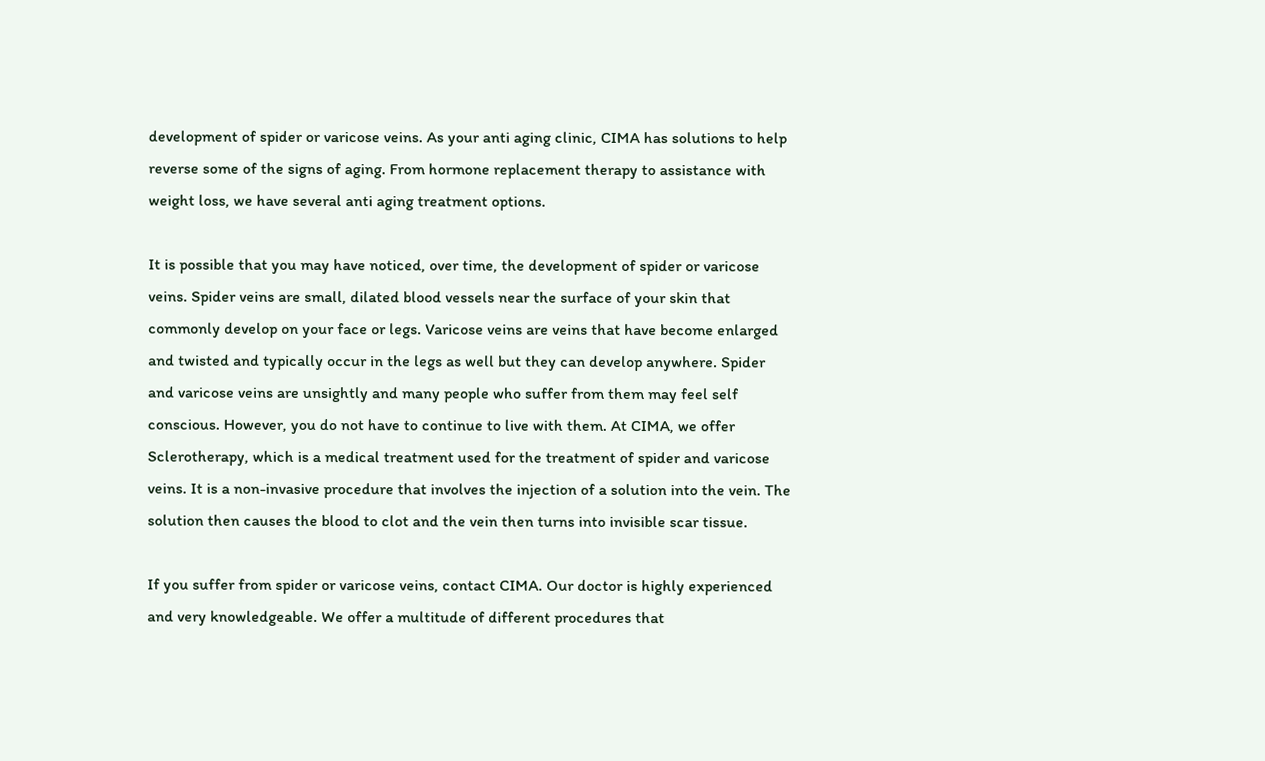development of spider or varicose veins. As your anti aging clinic, CIMA has solutions to help reverse some of the signs of aging. From hormone replacement therapy to assistance with weight loss, we have several anti aging treatment options.

It is possible that you may have noticed, over time, the development of spider or varicose veins. Spider veins are small, dilated blood vessels near the surface of your skin that commonly develop on your face or legs. Varicose veins are veins that have become enlarged and twisted and typically occur in the legs as well but they can develop anywhere. Spider and varicose veins are unsightly and many people who suffer from them may feel self conscious. However, you do not have to continue to live with them. At CIMA, we offer Sclerotherapy, which is a medical treatment used for the treatment of spider and varicose veins. It is a non-invasive procedure that involves the injection of a solution into the vein. The solution then causes the blood to clot and the vein then turns into invisible scar tissue.

If you suffer from spider or varicose veins, contact CIMA. Our doctor is highly experienced and very knowledgeable. We offer a multitude of different procedures that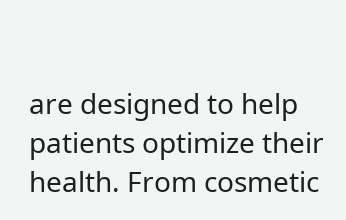are designed to help patients optimize their health. From cosmetic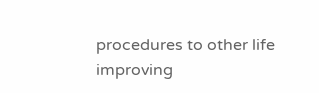procedures to other life improving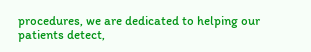procedures, we are dedicated to helping our patients detect,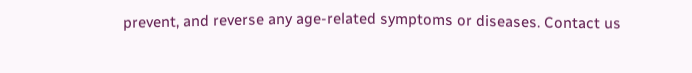prevent, and reverse any age-related symptoms or diseases. Contact us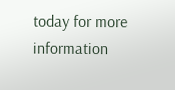today for more information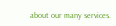about our many services.